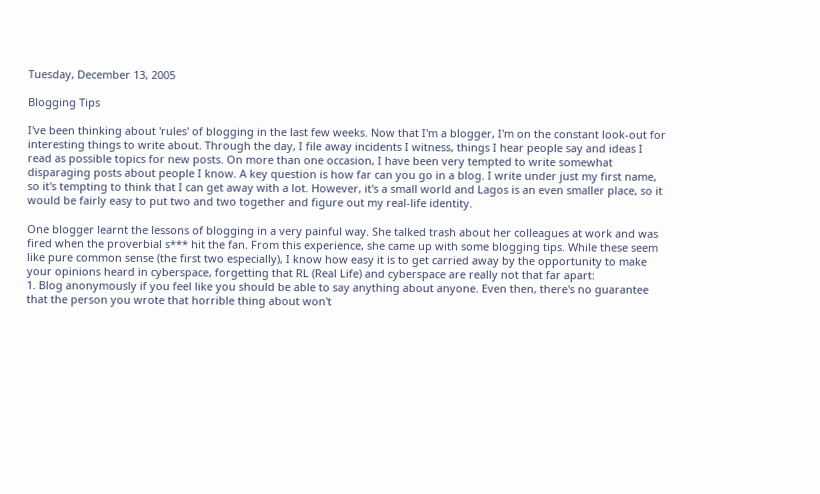Tuesday, December 13, 2005

Blogging Tips

I've been thinking about 'rules' of blogging in the last few weeks. Now that I'm a blogger, I'm on the constant look-out for interesting things to write about. Through the day, I file away incidents I witness, things I hear people say and ideas I read as possible topics for new posts. On more than one occasion, I have been very tempted to write somewhat disparaging posts about people I know. A key question is how far can you go in a blog. I write under just my first name, so it's tempting to think that I can get away with a lot. However, it's a small world and Lagos is an even smaller place, so it would be fairly easy to put two and two together and figure out my real-life identity.

One blogger learnt the lessons of blogging in a very painful way. She talked trash about her colleagues at work and was fired when the proverbial s*** hit the fan. From this experience, she came up with some blogging tips. While these seem like pure common sense (the first two especially), I know how easy it is to get carried away by the opportunity to make your opinions heard in cyberspace, forgetting that RL (Real Life) and cyberspace are really not that far apart:
1. Blog anonymously if you feel like you should be able to say anything about anyone. Even then, there's no guarantee that the person you wrote that horrible thing about won't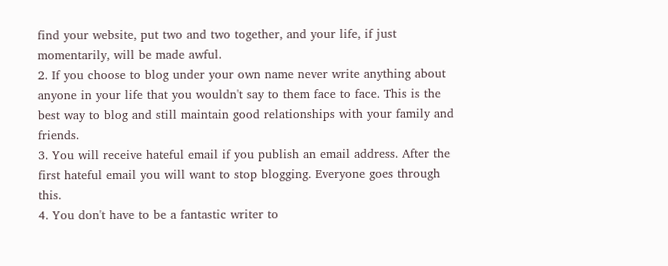find your website, put two and two together, and your life, if just momentarily, will be made awful.
2. If you choose to blog under your own name never write anything about anyone in your life that you wouldn't say to them face to face. This is the best way to blog and still maintain good relationships with your family and friends.
3. You will receive hateful email if you publish an email address. After the first hateful email you will want to stop blogging. Everyone goes through this.
4. You don't have to be a fantastic writer to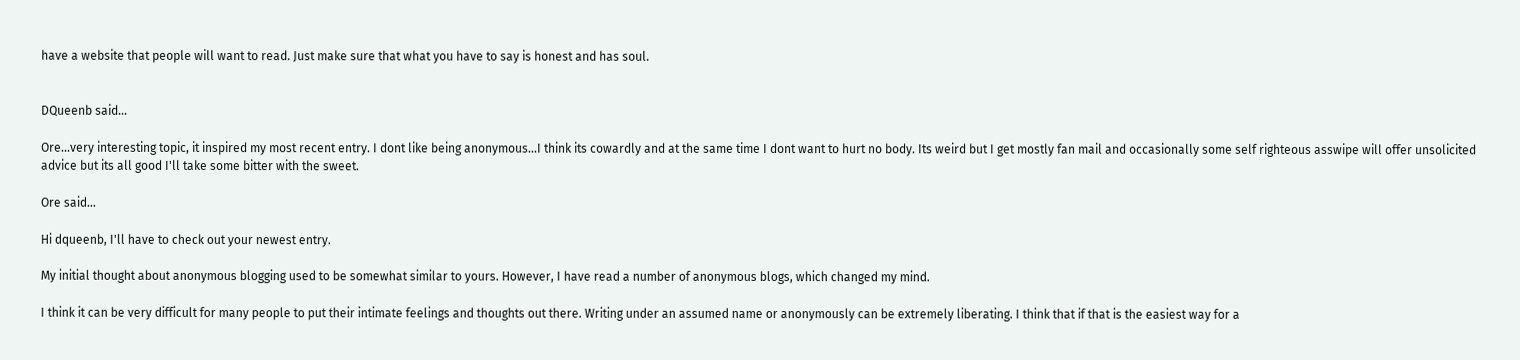have a website that people will want to read. Just make sure that what you have to say is honest and has soul.


DQueenb said...

Ore...very interesting topic, it inspired my most recent entry. I dont like being anonymous...I think its cowardly and at the same time I dont want to hurt no body. Its weird but I get mostly fan mail and occasionally some self righteous asswipe will offer unsolicited advice but its all good I'll take some bitter with the sweet.

Ore said...

Hi dqueenb, I'll have to check out your newest entry.

My initial thought about anonymous blogging used to be somewhat similar to yours. However, I have read a number of anonymous blogs, which changed my mind.

I think it can be very difficult for many people to put their intimate feelings and thoughts out there. Writing under an assumed name or anonymously can be extremely liberating. I think that if that is the easiest way for a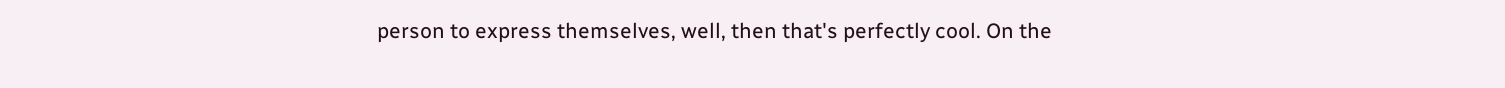person to express themselves, well, then that's perfectly cool. On the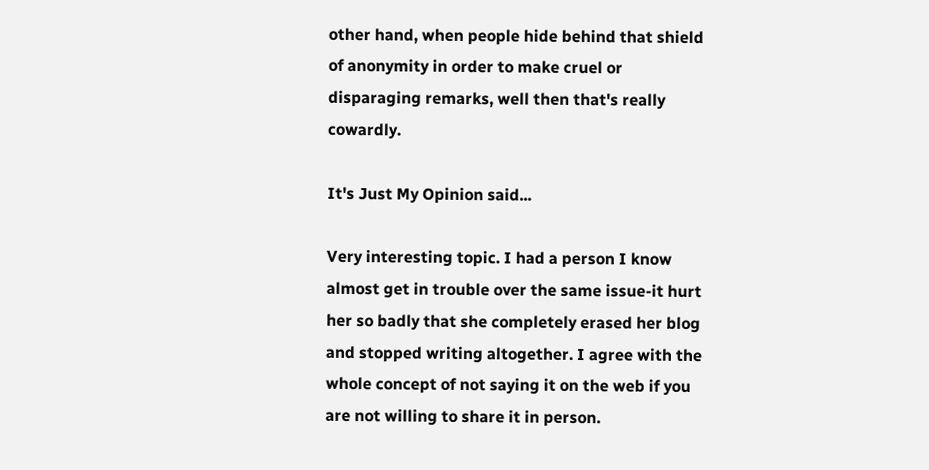other hand, when people hide behind that shield of anonymity in order to make cruel or disparaging remarks, well then that's really cowardly.

It's Just My Opinion said...

Very interesting topic. I had a person I know almost get in trouble over the same issue-it hurt her so badly that she completely erased her blog and stopped writing altogether. I agree with the whole concept of not saying it on the web if you are not willing to share it in person.